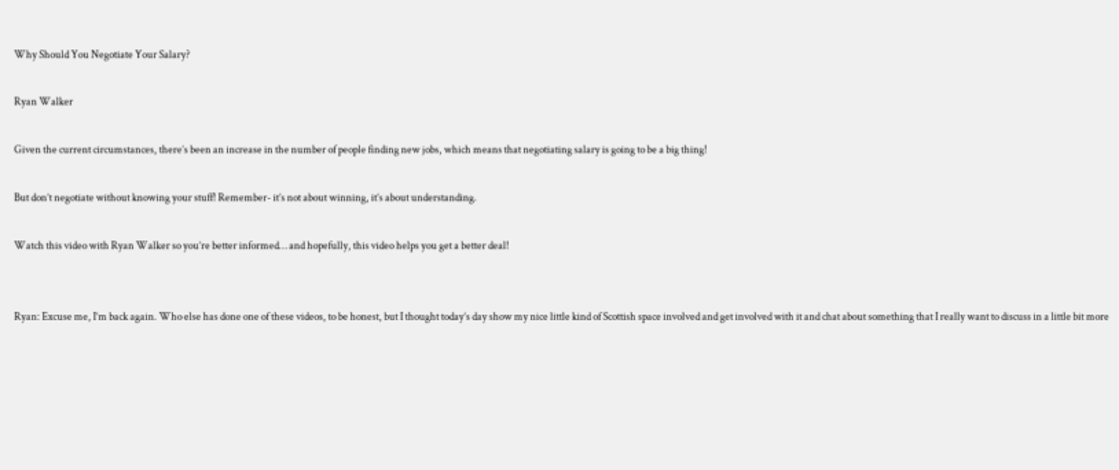Why Should You Negotiate Your Salary?

Ryan Walker

Given the current circumstances, there’s been an increase in the number of people finding new jobs, which means that negotiating salary is going to be a big thing!

But don’t negotiate without knowing your stuff! Remember- it’s not about winning, it’s about understanding.

Watch this video with Ryan Walker so you’re better informed… and hopefully, this video helps you get a better deal!


Ryan: Excuse me, I’m back again. Who else has done one of these videos, to be honest, but I thought today’s day show my nice little kind of Scottish space involved and get involved with it and chat about something that I really want to discuss in a little bit more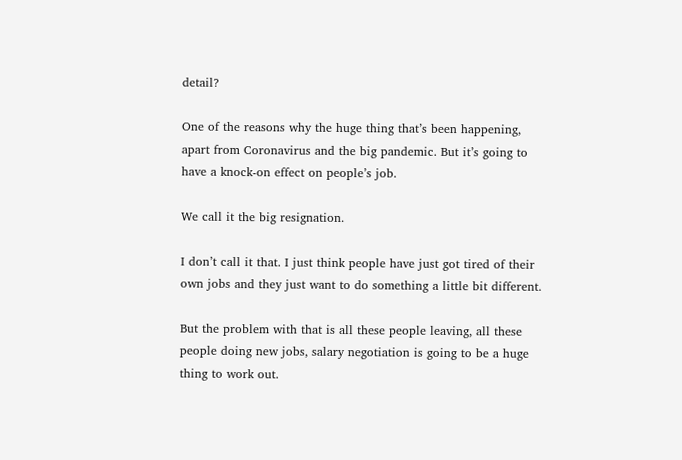detail?

One of the reasons why the huge thing that’s been happening, apart from Coronavirus and the big pandemic. But it’s going to have a knock-on effect on people’s job.

We call it the big resignation.

I don’t call it that. I just think people have just got tired of their own jobs and they just want to do something a little bit different.

But the problem with that is all these people leaving, all these people doing new jobs, salary negotiation is going to be a huge thing to work out.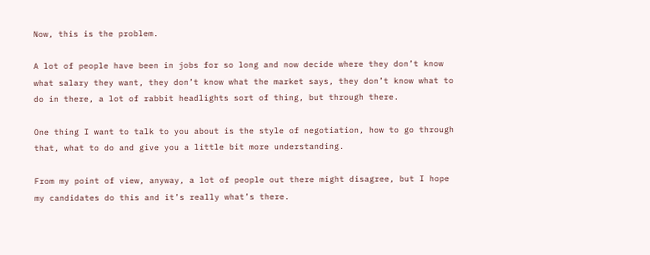Now, this is the problem.

A lot of people have been in jobs for so long and now decide where they don’t know what salary they want, they don’t know what the market says, they don’t know what to do in there, a lot of rabbit headlights sort of thing, but through there.

One thing I want to talk to you about is the style of negotiation, how to go through that, what to do and give you a little bit more understanding.

From my point of view, anyway, a lot of people out there might disagree, but I hope my candidates do this and it’s really what’s there.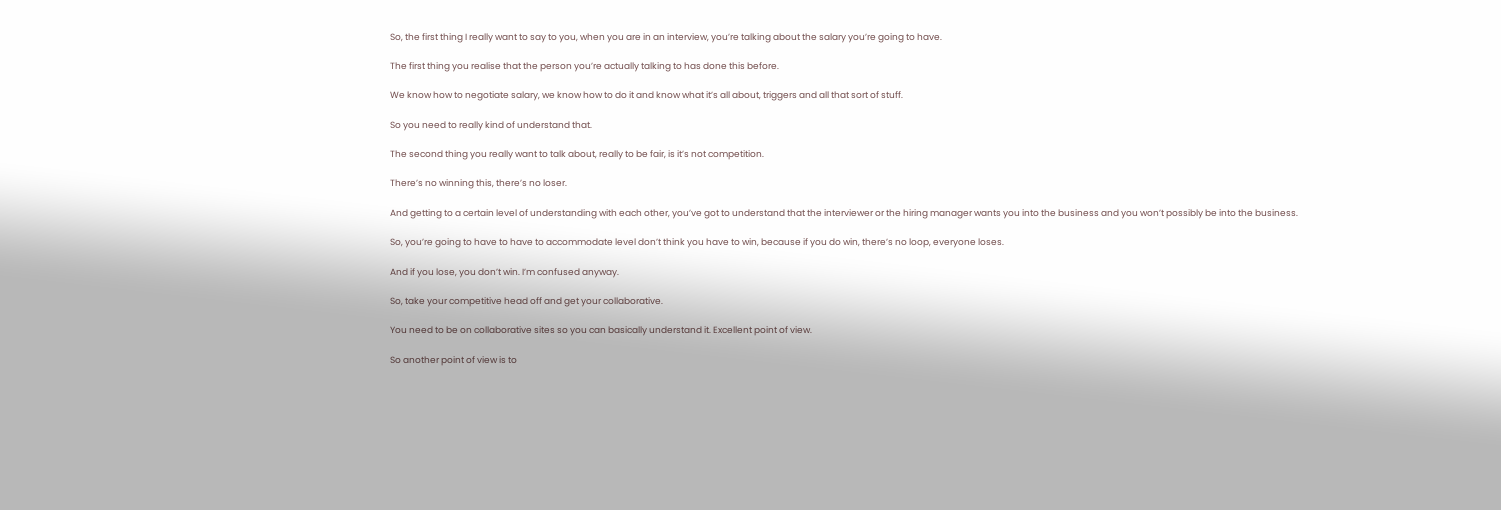So, the first thing I really want to say to you, when you are in an interview, you’re talking about the salary you’re going to have.

The first thing you realise that the person you’re actually talking to has done this before.

We know how to negotiate salary, we know how to do it and know what it’s all about, triggers and all that sort of stuff.

So you need to really kind of understand that.

The second thing you really want to talk about, really to be fair, is it’s not competition.

There’s no winning this, there’s no loser.

And getting to a certain level of understanding with each other, you’ve got to understand that the interviewer or the hiring manager wants you into the business and you won’t possibly be into the business.

So, you’re going to have to have to accommodate level don’t think you have to win, because if you do win, there’s no loop, everyone loses.

And if you lose, you don’t win. I’m confused anyway.

So, take your competitive head off and get your collaborative.

You need to be on collaborative sites so you can basically understand it. Excellent point of view.

So another point of view is to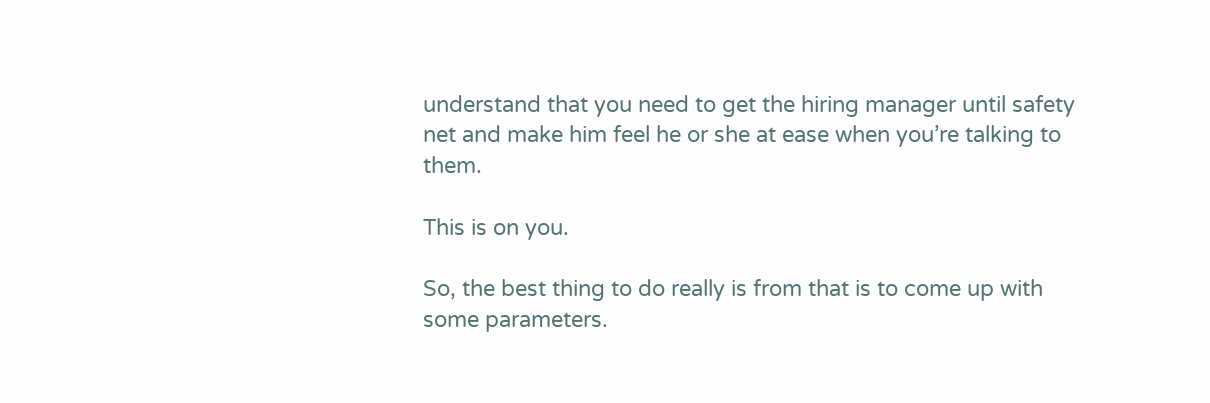understand that you need to get the hiring manager until safety net and make him feel he or she at ease when you’re talking to them.

This is on you.

So, the best thing to do really is from that is to come up with some parameters.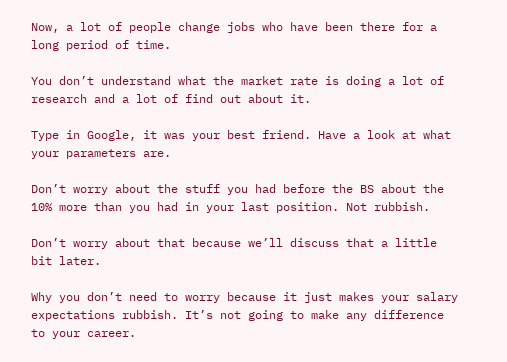Now, a lot of people change jobs who have been there for a long period of time.

You don’t understand what the market rate is doing a lot of research and a lot of find out about it.

Type in Google, it was your best friend. Have a look at what your parameters are.

Don’t worry about the stuff you had before the BS about the 10% more than you had in your last position. Not rubbish.

Don’t worry about that because we’ll discuss that a little bit later.

Why you don’t need to worry because it just makes your salary expectations rubbish. It’s not going to make any difference to your career.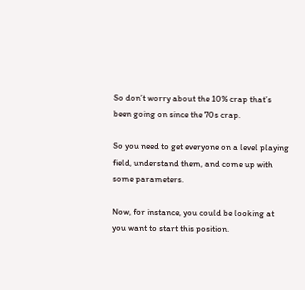So don’t worry about the 10% crap that’s been going on since the 70s crap.

So you need to get everyone on a level playing field, understand them, and come up with some parameters.

Now, for instance, you could be looking at you want to start this position.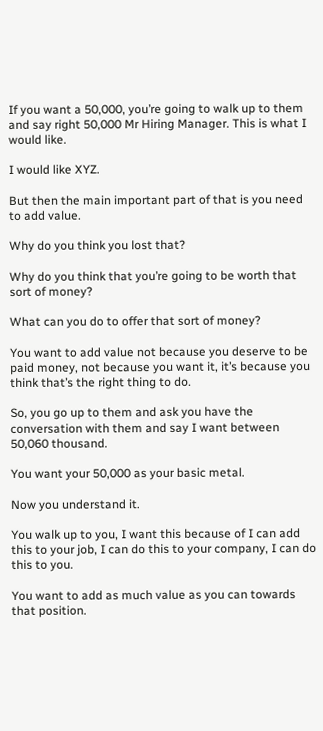If you want a 50,000, you’re going to walk up to them and say right 50,000 Mr Hiring Manager. This is what I would like.

I would like XYZ.

But then the main important part of that is you need to add value.

Why do you think you lost that?

Why do you think that you’re going to be worth that sort of money?

What can you do to offer that sort of money?

You want to add value not because you deserve to be paid money, not because you want it, it’s because you think that’s the right thing to do.

So, you go up to them and ask you have the conversation with them and say I want between 50,060 thousand.

You want your 50,000 as your basic metal.

Now you understand it.

You walk up to you, I want this because of I can add this to your job, I can do this to your company, I can do this to you.

You want to add as much value as you can towards that position.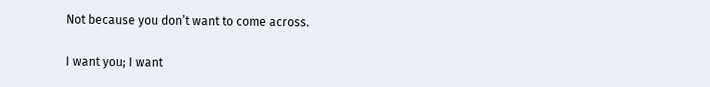Not because you don’t want to come across.

I want you; I want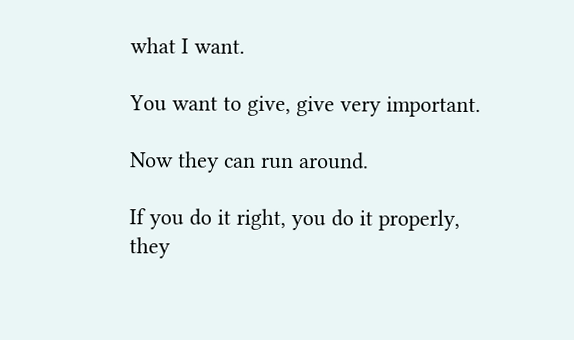what I want.

You want to give, give very important.

Now they can run around.

If you do it right, you do it properly, they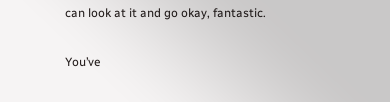can look at it and go okay, fantastic.

You’ve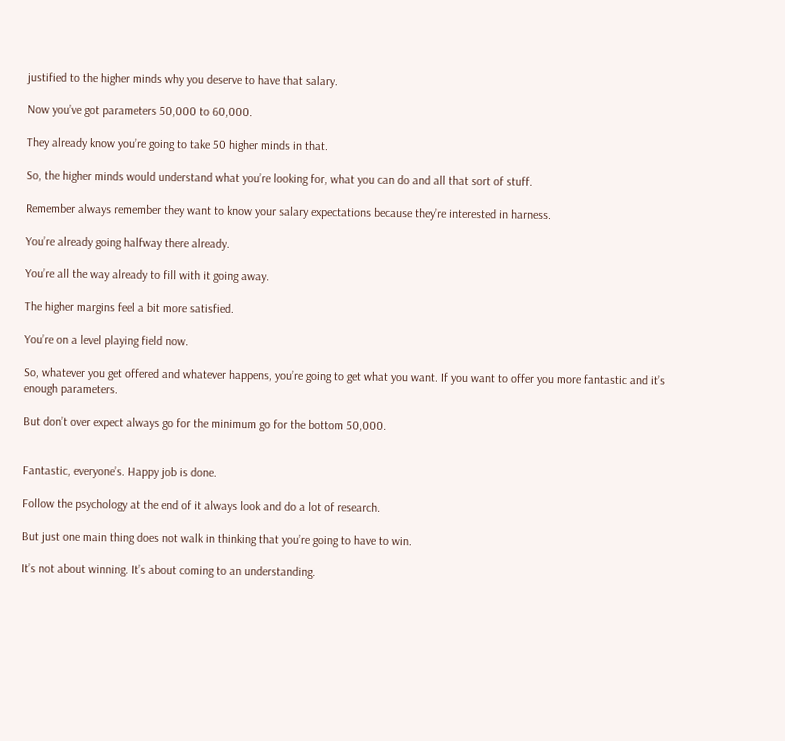justified to the higher minds why you deserve to have that salary.

Now you’ve got parameters 50,000 to 60,000.

They already know you’re going to take 50 higher minds in that.

So, the higher minds would understand what you’re looking for, what you can do and all that sort of stuff.

Remember always remember they want to know your salary expectations because they’re interested in harness.

You’re already going halfway there already.

You’re all the way already to fill with it going away.

The higher margins feel a bit more satisfied.

You’re on a level playing field now.

So, whatever you get offered and whatever happens, you’re going to get what you want. If you want to offer you more fantastic and it’s enough parameters.

But don’t over expect always go for the minimum go for the bottom 50,000.


Fantastic, everyone’s. Happy job is done.

Follow the psychology at the end of it always look and do a lot of research.

But just one main thing does not walk in thinking that you’re going to have to win.

It’s not about winning. It’s about coming to an understanding.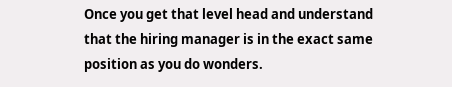Once you get that level head and understand that the hiring manager is in the exact same position as you do wonders.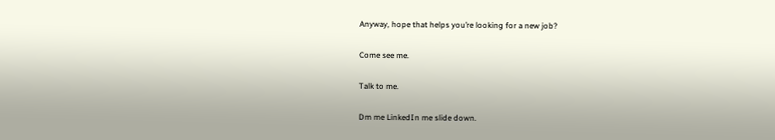Anyway, hope that helps you’re looking for a new job?

Come see me.

Talk to me.

Dm me LinkedIn me slide down.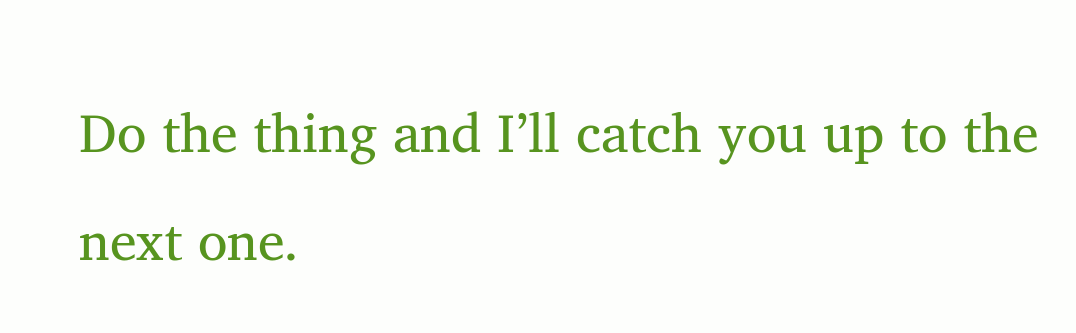Do the thing and I’ll catch you up to the next one.